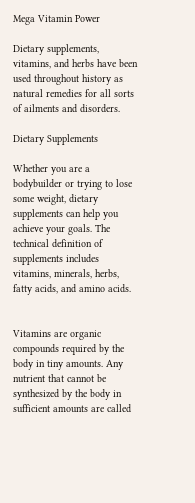Mega Vitamin Power

Dietary supplements, vitamins, and herbs have been used throughout history as natural remedies for all sorts of ailments and disorders.

Dietary Supplements

Whether you are a bodybuilder or trying to lose some weight, dietary supplements can help you achieve your goals. The technical definition of supplements includes vitamins, minerals, herbs, fatty acids, and amino acids.


Vitamins are organic compounds required by the body in tiny amounts. Any nutrient that cannot be synthesized by the body in sufficient amounts are called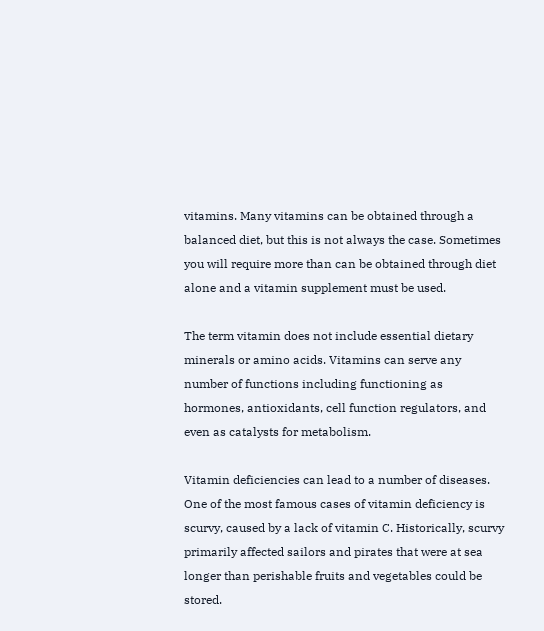vitamins. Many vitamins can be obtained through a balanced diet, but this is not always the case. Sometimes you will require more than can be obtained through diet alone and a vitamin supplement must be used.

The term vitamin does not include essential dietary minerals or amino acids. Vitamins can serve any number of functions including functioning as hormones, antioxidants, cell function regulators, and even as catalysts for metabolism.

Vitamin deficiencies can lead to a number of diseases. One of the most famous cases of vitamin deficiency is scurvy, caused by a lack of vitamin C. Historically, scurvy primarily affected sailors and pirates that were at sea longer than perishable fruits and vegetables could be stored.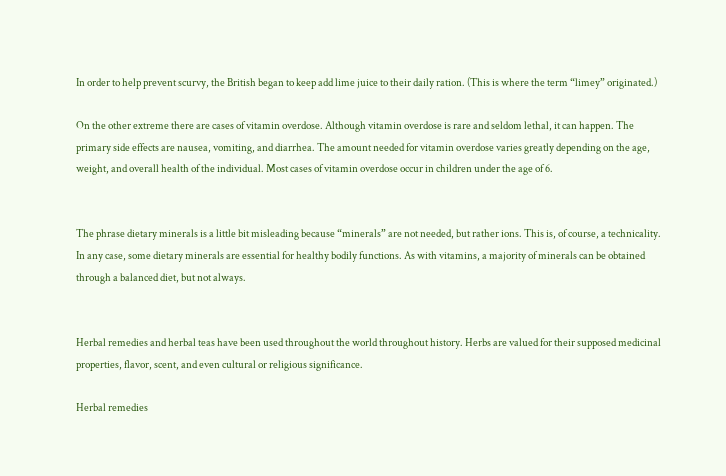In order to help prevent scurvy, the British began to keep add lime juice to their daily ration. (This is where the term “limey” originated.)

On the other extreme there are cases of vitamin overdose. Although vitamin overdose is rare and seldom lethal, it can happen. The primary side effects are nausea, vomiting, and diarrhea. The amount needed for vitamin overdose varies greatly depending on the age, weight, and overall health of the individual. Most cases of vitamin overdose occur in children under the age of 6.


The phrase dietary minerals is a little bit misleading because “minerals” are not needed, but rather ions. This is, of course, a technicality. In any case, some dietary minerals are essential for healthy bodily functions. As with vitamins, a majority of minerals can be obtained through a balanced diet, but not always.


Herbal remedies and herbal teas have been used throughout the world throughout history. Herbs are valued for their supposed medicinal properties, flavor, scent, and even cultural or religious significance.

Herbal remedies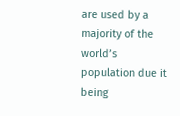are used by a majority of the world’s population due it being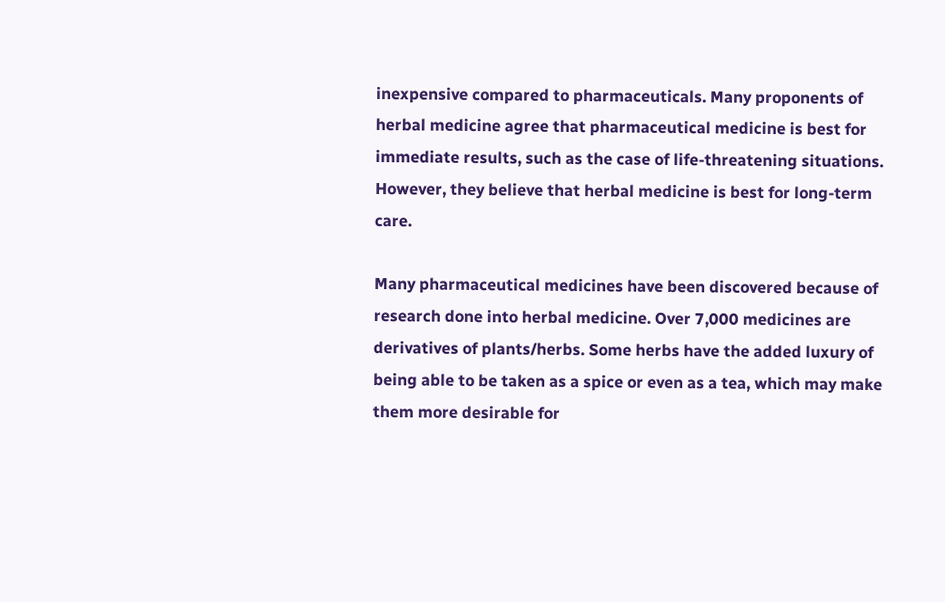inexpensive compared to pharmaceuticals. Many proponents of herbal medicine agree that pharmaceutical medicine is best for immediate results, such as the case of life-threatening situations. However, they believe that herbal medicine is best for long-term care.

Many pharmaceutical medicines have been discovered because of research done into herbal medicine. Over 7,000 medicines are derivatives of plants/herbs. Some herbs have the added luxury of being able to be taken as a spice or even as a tea, which may make them more desirable for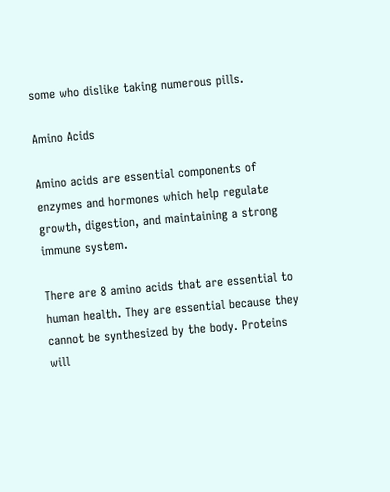some who dislike taking numerous pills.

Amino Acids

Amino acids are essential components of enzymes and hormones which help regulate growth, digestion, and maintaining a strong immune system.

There are 8 amino acids that are essential to human health. They are essential because they cannot be synthesized by the body. Proteins will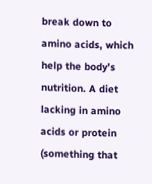break down to amino acids, which help the body’s nutrition. A diet lacking in amino acids or protein (something that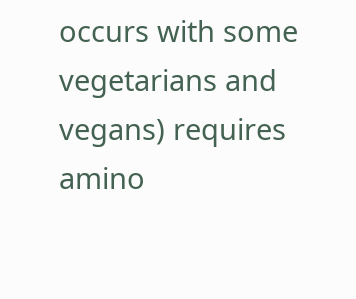occurs with some vegetarians and vegans) requires amino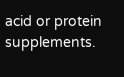acid or protein supplements.